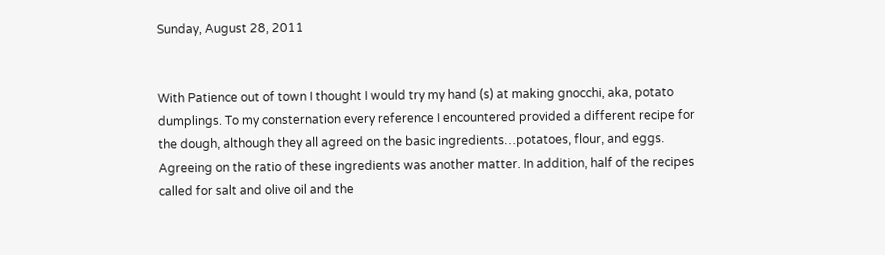Sunday, August 28, 2011


With Patience out of town I thought I would try my hand (s) at making gnocchi, aka, potato dumplings. To my consternation every reference I encountered provided a different recipe for the dough, although they all agreed on the basic ingredients…potatoes, flour, and eggs. Agreeing on the ratio of these ingredients was another matter. In addition, half of the recipes called for salt and olive oil and the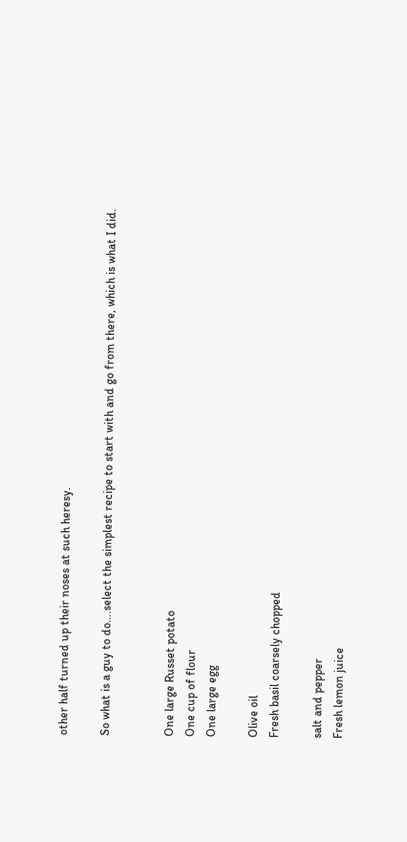other half turned up their noses at such heresy.

So what is a guy to do….select the simplest recipe to start with and go from there, which is what I did.


One large Russet potato
One cup of flour
One large egg

Olive oil
Fresh basil coarsely chopped

salt and pepper
Fresh lemon juice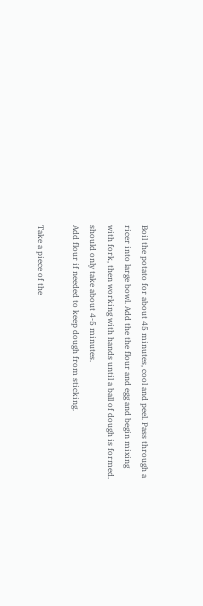Boil the potato for about 45 minutes, cool and peel. Pass through a ricer into large bowl. Add the the flour and egg and begin mixing with fork, then working with hands until a ball of dough is formed. should only take about 4-5 minutes.
Add flour if needed to keep dough from sticking.

Take a piece of the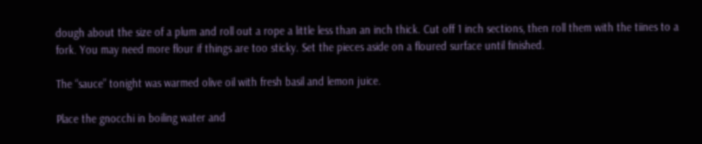dough about the size of a plum and roll out a rope a little less than an inch thick. Cut off 1 inch sections, then roll them with the tiines to a fork. You may need more flour if things are too sticky. Set the pieces aside on a floured surface until finished.

The “sauce” tonight was warmed olive oil with fresh basil and lemon juice.

Place the gnocchi in boiling water and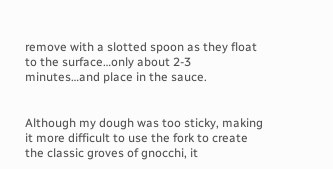remove with a slotted spoon as they float to the surface…only about 2-3 minutes…and place in the sauce.


Although my dough was too sticky, making it more difficult to use the fork to create the classic groves of gnocchi, it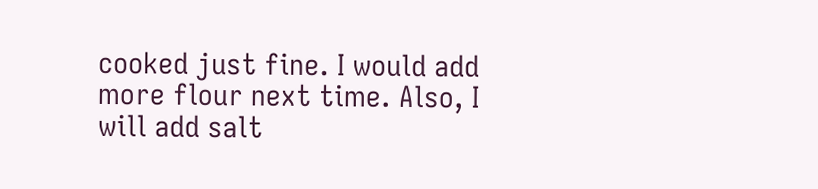cooked just fine. I would add more flour next time. Also, I will add salt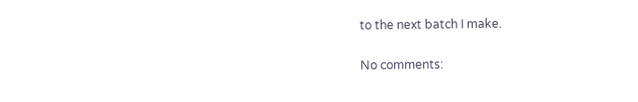to the next batch I make.

No comments: